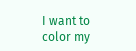I want to color my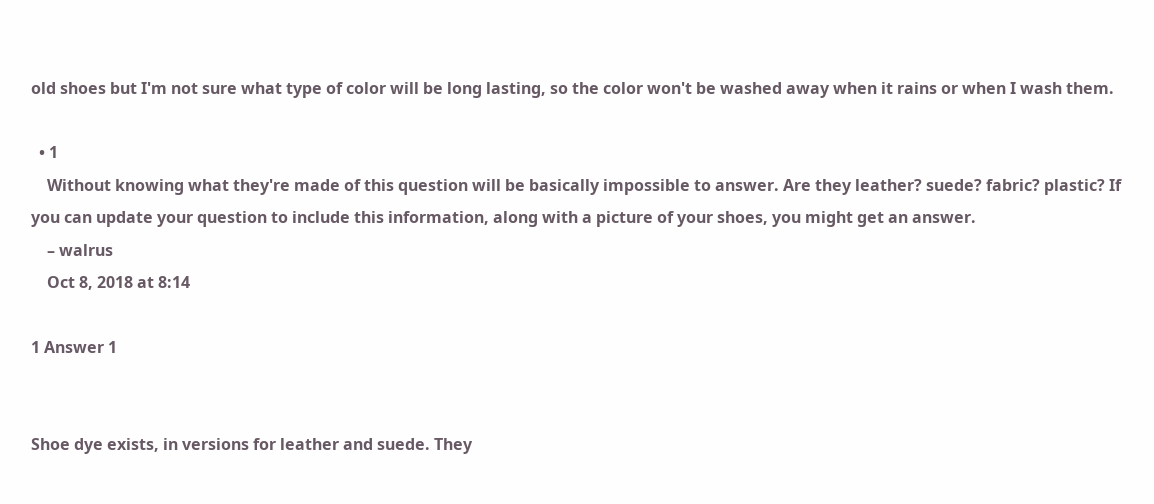old shoes but I'm not sure what type of color will be long lasting, so the color won't be washed away when it rains or when I wash them.

  • 1
    Without knowing what they're made of this question will be basically impossible to answer. Are they leather? suede? fabric? plastic? If you can update your question to include this information, along with a picture of your shoes, you might get an answer.
    – walrus
    Oct 8, 2018 at 8:14

1 Answer 1


Shoe dye exists, in versions for leather and suede. They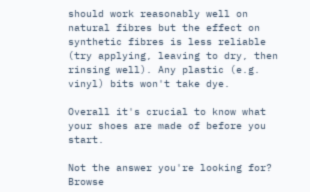should work reasonably well on natural fibres but the effect on synthetic fibres is less reliable (try applying, leaving to dry, then rinsing well). Any plastic (e.g. vinyl) bits won't take dye.

Overall it's crucial to know what your shoes are made of before you start.

Not the answer you're looking for? Browse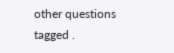other questions tagged .